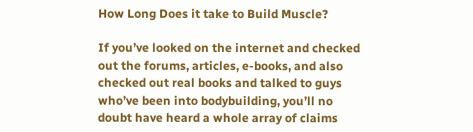How Long Does it take to Build Muscle?

If you’ve looked on the internet and checked out the forums, articles, e-books, and also checked out real books and talked to guys who’ve been into bodybuilding, you’ll no doubt have heard a whole array of claims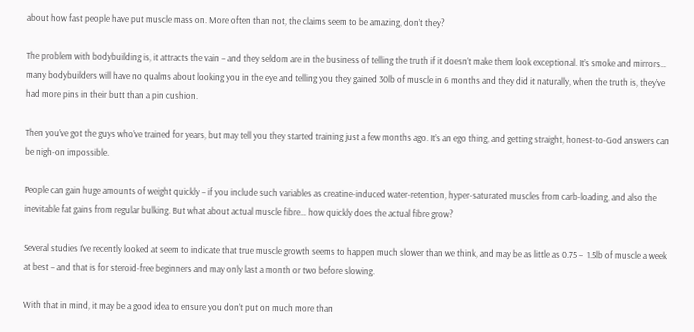about how fast people have put muscle mass on. More often than not, the claims seem to be amazing, don’t they?

The problem with bodybuilding is, it attracts the vain – and they seldom are in the business of telling the truth if it doesn’t make them look exceptional. It’s smoke and mirrors… many bodybuilders will have no qualms about looking you in the eye and telling you they gained 30lb of muscle in 6 months and they did it naturally, when the truth is, they’ve had more pins in their butt than a pin cushion.

Then you’ve got the guys who’ve trained for years, but may tell you they started training just a few months ago. It’s an ego thing, and getting straight, honest-to-God answers can be nigh-on impossible.

People can gain huge amounts of weight quickly – if you include such variables as creatine-induced water-retention, hyper-saturated muscles from carb-loading, and also the inevitable fat gains from regular bulking. But what about actual muscle fibre… how quickly does the actual fibre grow?

Several studies I’ve recently looked at seem to indicate that true muscle growth seems to happen much slower than we think, and may be as little as 0.75 –  1.5lb of muscle a week at best – and that is for steroid-free beginners and may only last a month or two before slowing.

With that in mind, it may be a good idea to ensure you don’t put on much more than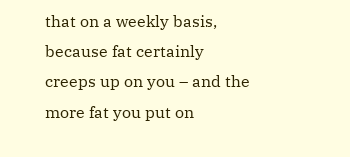that on a weekly basis, because fat certainly creeps up on you – and the more fat you put on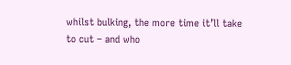whilst bulking, the more time it’ll take to cut – and who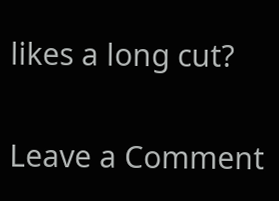likes a long cut?

Leave a Comment